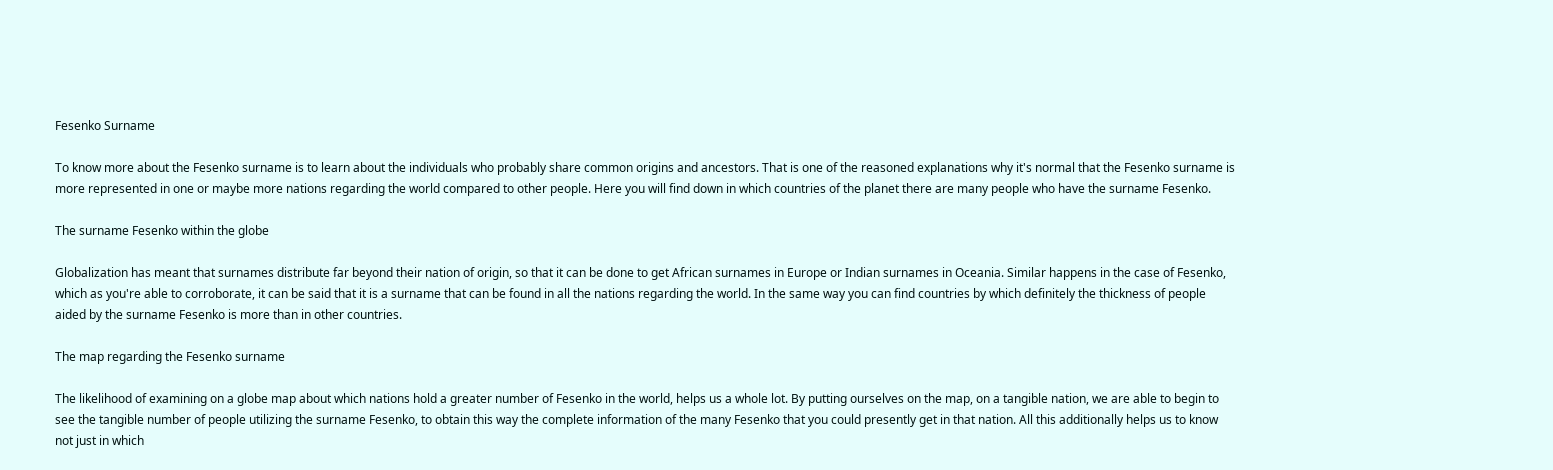Fesenko Surname

To know more about the Fesenko surname is to learn about the individuals who probably share common origins and ancestors. That is one of the reasoned explanations why it's normal that the Fesenko surname is more represented in one or maybe more nations regarding the world compared to other people. Here you will find down in which countries of the planet there are many people who have the surname Fesenko.

The surname Fesenko within the globe

Globalization has meant that surnames distribute far beyond their nation of origin, so that it can be done to get African surnames in Europe or Indian surnames in Oceania. Similar happens in the case of Fesenko, which as you're able to corroborate, it can be said that it is a surname that can be found in all the nations regarding the world. In the same way you can find countries by which definitely the thickness of people aided by the surname Fesenko is more than in other countries.

The map regarding the Fesenko surname

The likelihood of examining on a globe map about which nations hold a greater number of Fesenko in the world, helps us a whole lot. By putting ourselves on the map, on a tangible nation, we are able to begin to see the tangible number of people utilizing the surname Fesenko, to obtain this way the complete information of the many Fesenko that you could presently get in that nation. All this additionally helps us to know not just in which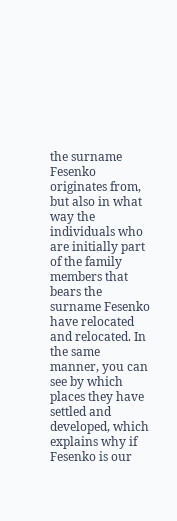the surname Fesenko originates from, but also in what way the individuals who are initially part of the family members that bears the surname Fesenko have relocated and relocated. In the same manner, you can see by which places they have settled and developed, which explains why if Fesenko is our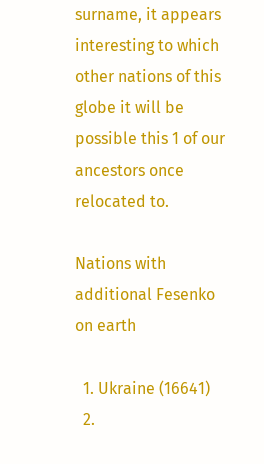surname, it appears interesting to which other nations of this globe it will be possible this 1 of our ancestors once relocated to.

Nations with additional Fesenko on earth

  1. Ukraine (16641)
  2.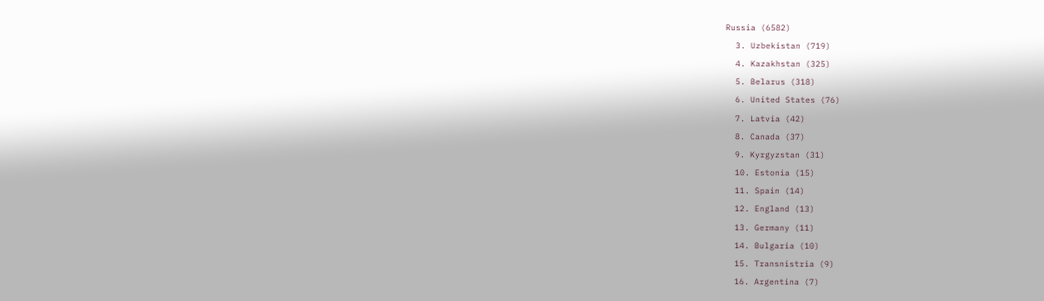Russia (6582)
  3. Uzbekistan (719)
  4. Kazakhstan (325)
  5. Belarus (318)
  6. United States (76)
  7. Latvia (42)
  8. Canada (37)
  9. Kyrgyzstan (31)
  10. Estonia (15)
  11. Spain (14)
  12. England (13)
  13. Germany (11)
  14. Bulgaria (10)
  15. Transnistria (9)
  16. Argentina (7)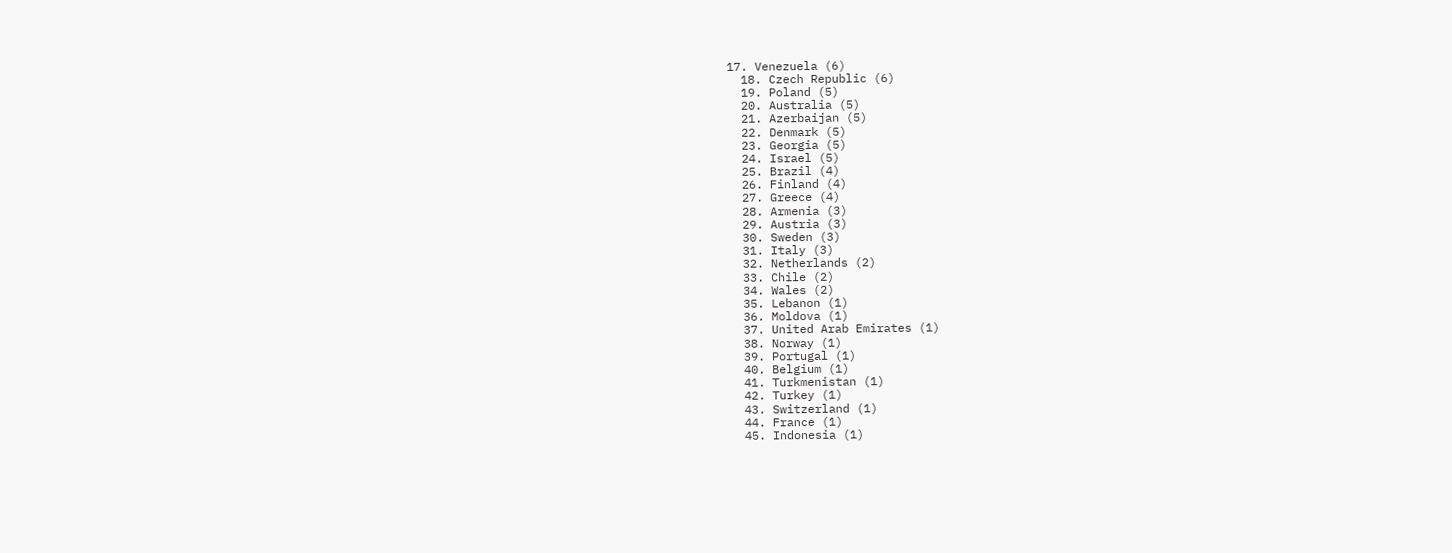17. Venezuela (6)
  18. Czech Republic (6)
  19. Poland (5)
  20. Australia (5)
  21. Azerbaijan (5)
  22. Denmark (5)
  23. Georgia (5)
  24. Israel (5)
  25. Brazil (4)
  26. Finland (4)
  27. Greece (4)
  28. Armenia (3)
  29. Austria (3)
  30. Sweden (3)
  31. Italy (3)
  32. Netherlands (2)
  33. Chile (2)
  34. Wales (2)
  35. Lebanon (1)
  36. Moldova (1)
  37. United Arab Emirates (1)
  38. Norway (1)
  39. Portugal (1)
  40. Belgium (1)
  41. Turkmenistan (1)
  42. Turkey (1)
  43. Switzerland (1)
  44. France (1)
  45. Indonesia (1)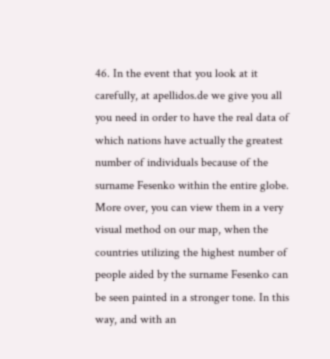46. In the event that you look at it carefully, at apellidos.de we give you all you need in order to have the real data of which nations have actually the greatest number of individuals because of the surname Fesenko within the entire globe. More over, you can view them in a very visual method on our map, when the countries utilizing the highest number of people aided by the surname Fesenko can be seen painted in a stronger tone. In this way, and with an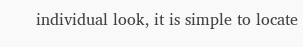individual look, it is simple to locate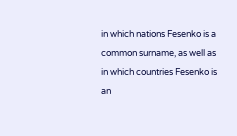in which nations Fesenko is a common surname, as well as in which countries Fesenko is an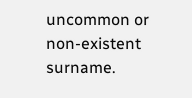uncommon or non-existent surname.